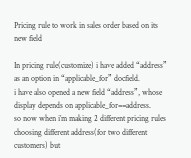Pricing rule to work in sales order based on its new field

In pricing rule(customize) i have added “address” as an option in “applicable_for” docfield.
i have also opened a new field “address”, whose display depends on applicable_for==address.
so now when i’m making 2 different pricing rules choosing different address(for two different customers) but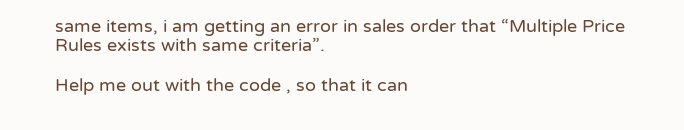same items, i am getting an error in sales order that “Multiple Price Rules exists with same criteria”.

Help me out with the code , so that it can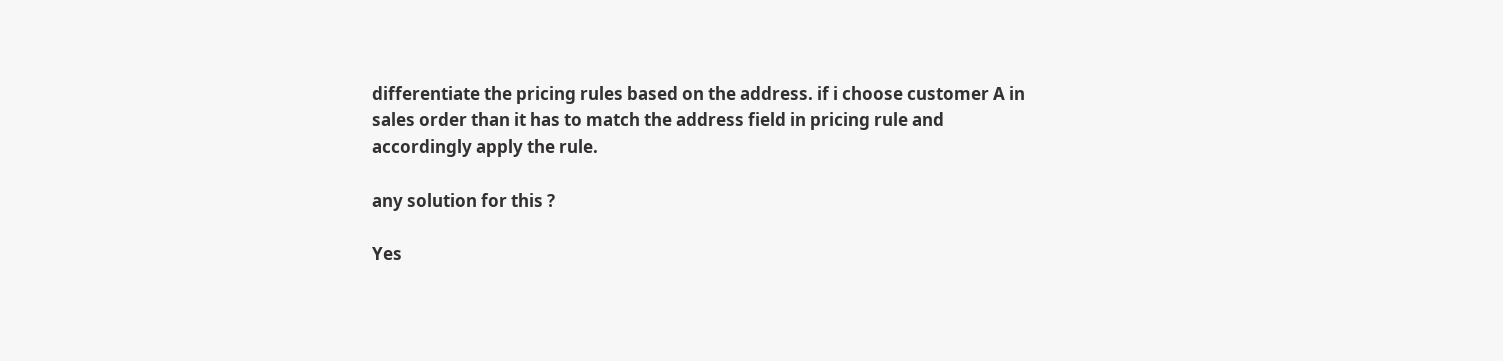differentiate the pricing rules based on the address. if i choose customer A in sales order than it has to match the address field in pricing rule and accordingly apply the rule.

any solution for this ?

Yes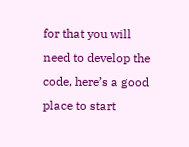for that you will need to develop the code, here’s a good place to start